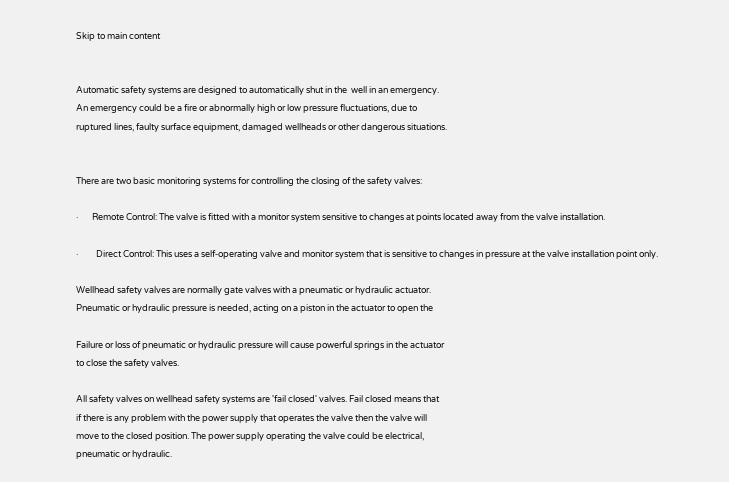Skip to main content


Automatic safety systems are designed to automatically shut in the  well in an emergency.
An emergency could be a fire or abnormally high or low pressure fluctuations, due to
ruptured lines, faulty surface equipment, damaged wellheads or other dangerous situations.


There are two basic monitoring systems for controlling the closing of the safety valves:

·       Remote Control: The valve is fitted with a monitor system sensitive to changes at points located away from the valve installation.

·         Direct Control: This uses a self‑operating valve and monitor system that is sensitive to changes in pressure at the valve installation point only.

Wellhead safety valves are normally gate valves with a pneumatic or hydraulic actuator.
Pneumatic or hydraulic pressure is needed, acting on a piston in the actuator to open the

Failure or loss of pneumatic or hydraulic pressure will cause powerful springs in the actuator
to close the safety valves.

All safety valves on wellhead safety systems are 'fail closed' valves. Fail closed means that
if there is any problem with the power supply that operates the valve then the valve will
move to the closed position. The power supply operating the valve could be electrical,
pneumatic or hydraulic.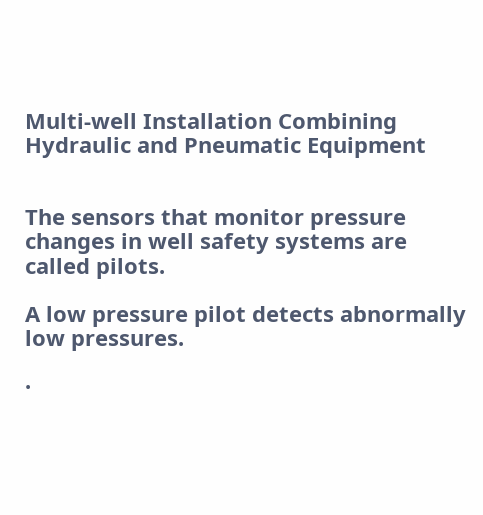Multi‑well Installation Combining Hydraulic and Pneumatic Equipment


The sensors that monitor pressure changes in well safety systems are called pilots.

A low pressure pilot detects abnormally low pressures.

·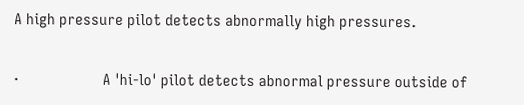A high pressure pilot detects abnormally high pressures.

·                     A 'hi‑lo' pilot detects abnormal pressure outside of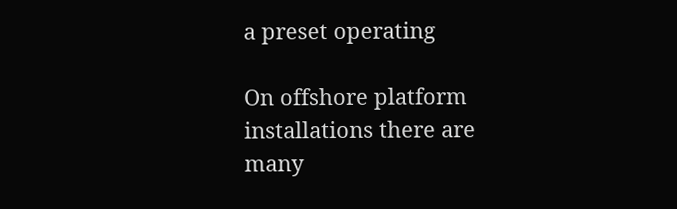a preset operating

On offshore platform installations there are many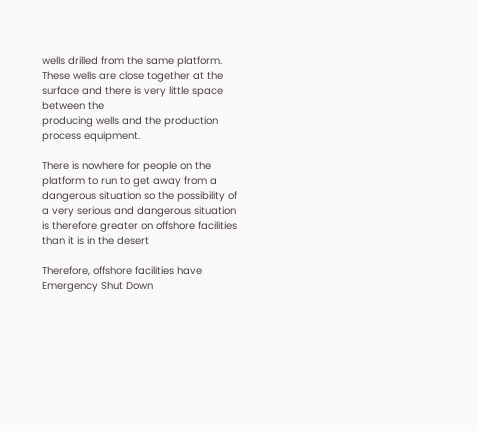wells drilled from the same platform.
These wells are close together at the surface and there is very little space between the
producing wells and the production process equipment.

There is nowhere for people on the platform to run to get away from a dangerous situation so the possibility of a very serious and dangerous situation is therefore greater on offshore facilities than it is in the desert

Therefore, offshore facilities have Emergency Shut Down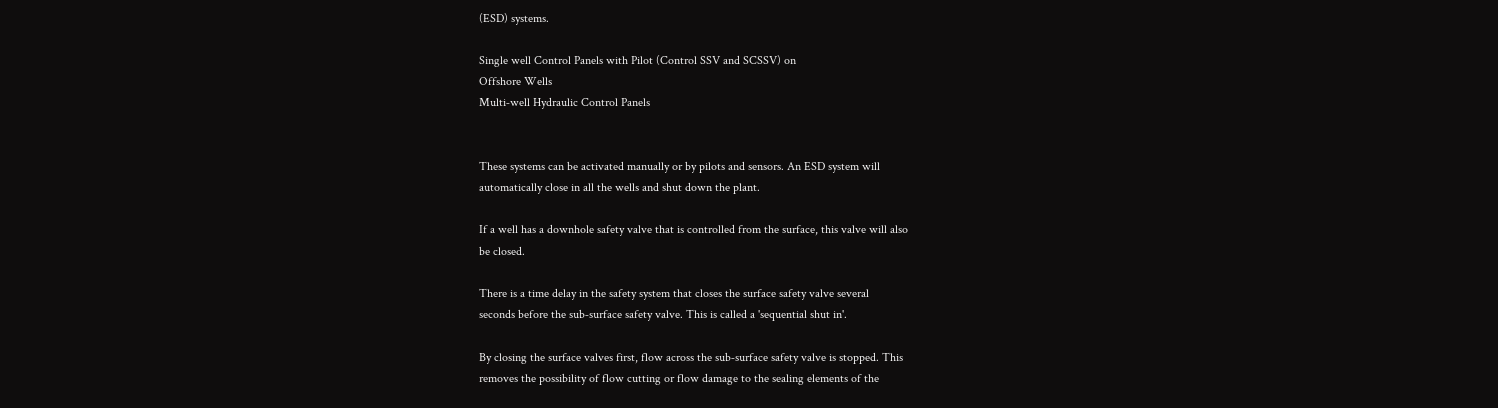(ESD) systems.

Single well Control Panels with Pilot (Control SSV and SCSSV) on
Offshore Wells
Multi‑well Hydraulic Control Panels


These systems can be activated manually or by pilots and sensors. An ESD system will
automatically close in all the wells and shut down the plant.

If a well has a downhole safety valve that is controlled from the surface, this valve will also
be closed.

There is a time delay in the safety system that closes the surface safety valve several
seconds before the sub‑surface safety valve. This is called a 'sequential shut in'.

By closing the surface valves first, flow across the sub‑surface safety valve is stopped. This
removes the possibility of flow cutting or flow damage to the sealing elements of the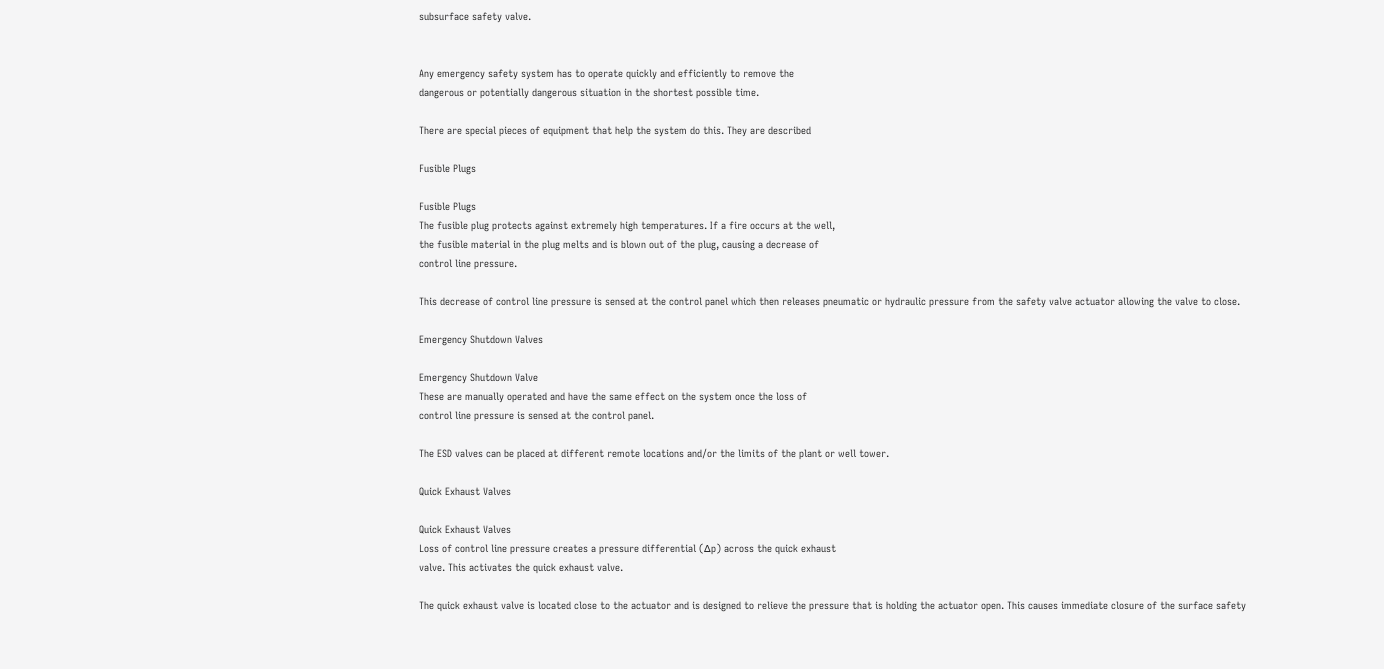subsurface safety valve.


Any emergency safety system has to operate quickly and efficiently to remove the
dangerous or potentially dangerous situation in the shortest possible time.

There are special pieces of equipment that help the system do this. They are described

Fusible Plugs

Fusible Plugs
The fusible plug protects against extremely high temperatures. If a fire occurs at the well,
the fusible material in the plug melts and is blown out of the plug, causing a decrease of
control line pressure.

This decrease of control line pressure is sensed at the control panel which then releases pneumatic or hydraulic pressure from the safety valve actuator allowing the valve to close.

Emergency Shutdown Valves

Emergency Shutdown Valve
These are manually operated and have the same effect on the system once the loss of
control line pressure is sensed at the control panel.

The ESD valves can be placed at different remote locations and/or the limits of the plant or well tower.

Quick Exhaust Valves

Quick Exhaust Valves
Loss of control line pressure creates a pressure differential (∆p) across the quick exhaust
valve. This activates the quick exhaust valve.

The quick exhaust valve is located close to the actuator and is designed to relieve the pressure that is holding the actuator open. This causes immediate closure of the surface safety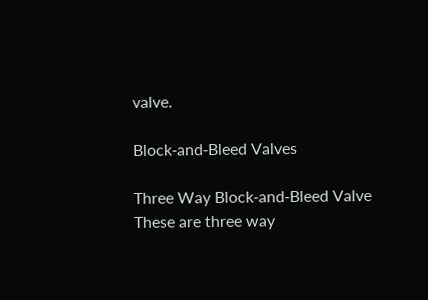valve.

Block‑and‑Bleed Valves

Three Way Block‑and‑Bleed Valve
These are three way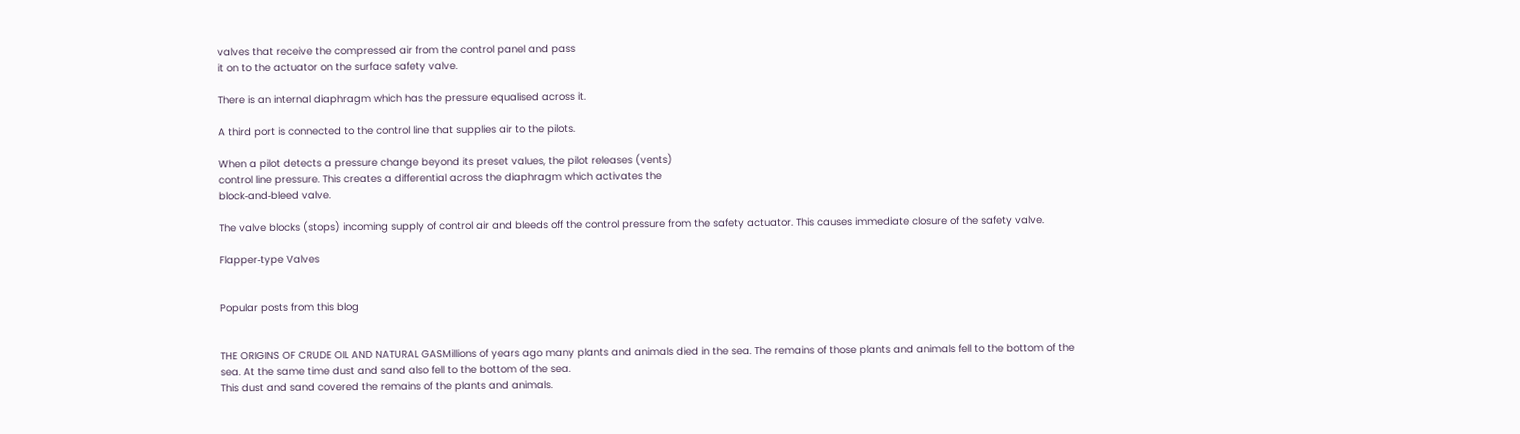valves that receive the compressed air from the control panel and pass
it on to the actuator on the surface safety valve.

There is an internal diaphragm which has the pressure equalised across it.

A third port is connected to the control line that supplies air to the pilots.

When a pilot detects a pressure change beyond its preset values, the pilot releases (vents)
control line pressure. This creates a differential across the diaphragm which activates the
block‑and‑bleed valve.

The valve blocks (stops) incoming supply of control air and bleeds off the control pressure from the safety actuator. This causes immediate closure of the safety valve.

Flapper‑type Valves


Popular posts from this blog


THE ORIGINS OF CRUDE OIL AND NATURAL GASMillions of years ago many plants and animals died in the sea. The remains of those plants and animals fell to the bottom of the sea. At the same time dust and sand also fell to the bottom of the sea.
This dust and sand covered the remains of the plants and animals.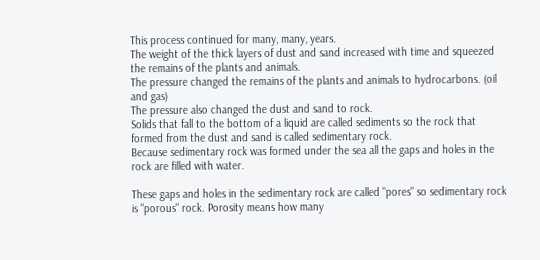This process continued for many, many, years.
The weight of the thick layers of dust and sand increased with time and squeezed the remains of the plants and animals.
The pressure changed the remains of the plants and animals to hydrocarbons. (oil and gas)
The pressure also changed the dust and sand to rock.
Solids that fall to the bottom of a liquid are called sediments so the rock that formed from the dust and sand is called sedimentary rock.
Because sedimentary rock was formed under the sea all the gaps and holes in the rock are filled with water.

These gaps and holes in the sedimentary rock are called "pores" so sedimentary rock is "porous" rock. Porosity means how many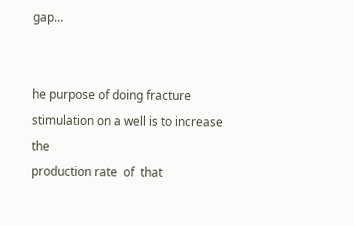gap…


he purpose of doing fracture stimulation on a well is to increase the
production rate  of  that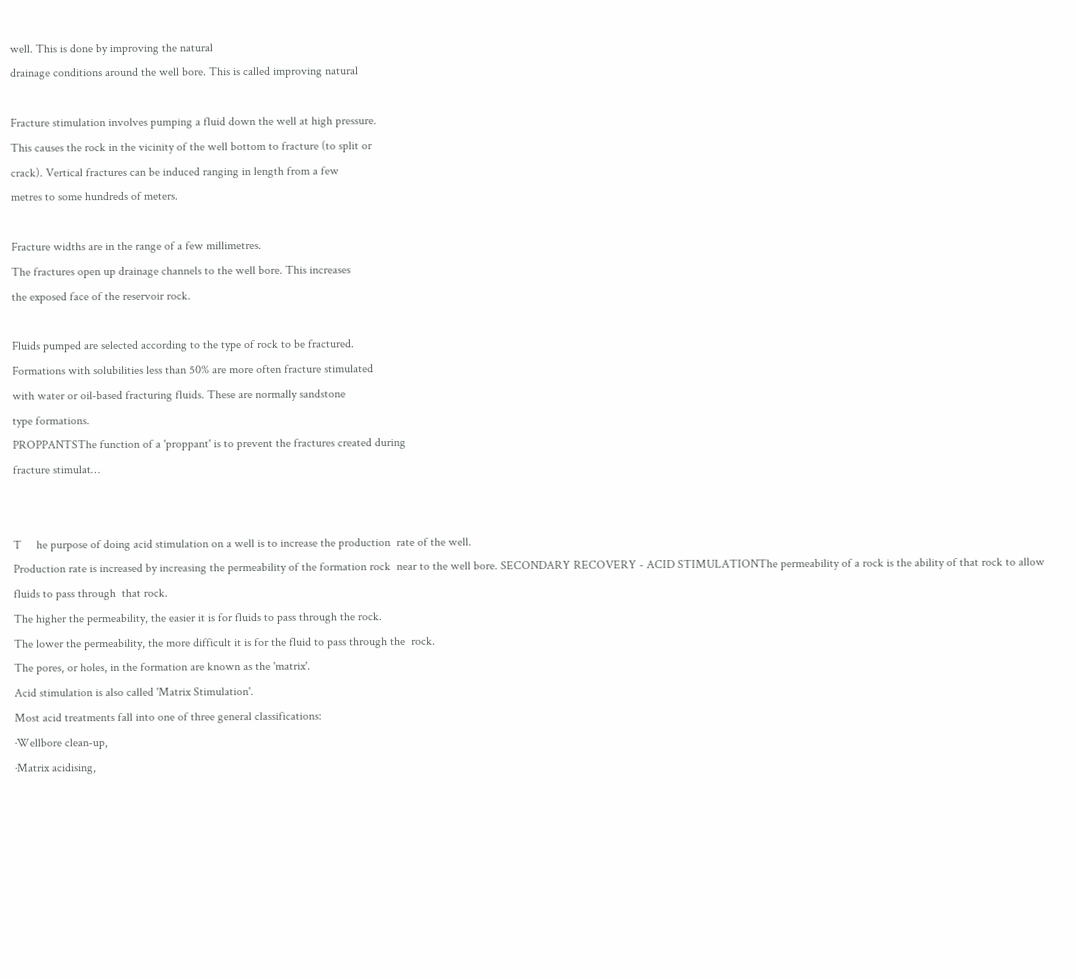well. This is done by improving the natural
drainage conditions around the well bore. This is called improving natural

Fracture stimulation involves pumping a fluid down the well at high pressure.
This causes the rock in the vicinity of the well bottom to fracture (to split or
crack). Vertical fractures can be induced ranging in length from a few
metres to some hundreds of meters.

Fracture widths are in the range of a few millimetres.
The fractures open up drainage channels to the well bore. This increases
the exposed face of the reservoir rock.

Fluids pumped are selected according to the type of rock to be fractured.
Formations with solubilities less than 50% are more often fracture stimulated
with water or oil‑based fracturing fluids. These are normally sandstone
type formations.
PROPPANTSThe function of a 'proppant' is to prevent the fractures created during
fracture stimulat…


T     he purpose of doing acid stimulation on a well is to increase the production  rate of the well.
Production rate is increased by increasing the permeability of the formation rock  near to the well bore. SECONDARY RECOVERY ‑ ACID STIMULATIONThe permeability of a rock is the ability of that rock to allow fluids to pass through  that rock.
The higher the permeability, the easier it is for fluids to pass through the rock.
The lower the permeability, the more difficult it is for the fluid to pass through the  rock.
The pores, or holes, in the formation are known as the 'matrix'.
Acid stimulation is also called 'Matrix Stimulation'.
Most acid treatments fall into one of three general classifications:
·Wellbore clean‑up,
·Matrix acidising,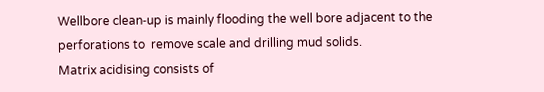Wellbore clean‑up is mainly flooding the well bore adjacent to the perforations to  remove scale and drilling mud solids.
Matrix acidising consists of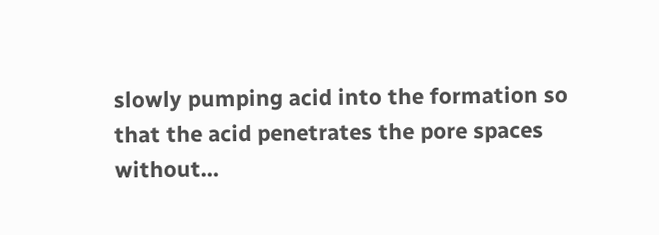slowly pumping acid into the formation so that the acid penetrates the pore spaces without…